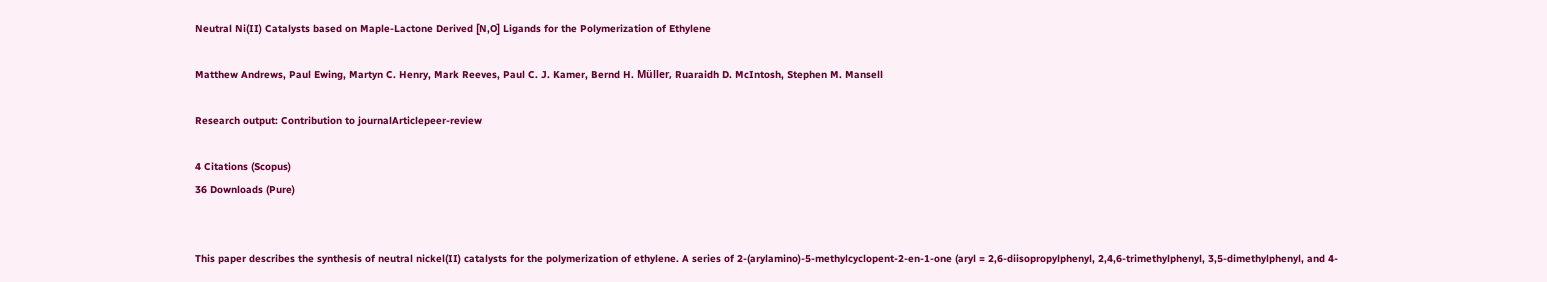Neutral Ni(II) Catalysts based on Maple-Lactone Derived [N,O] Ligands for the Polymerization of Ethylene

Matthew Andrews, Paul Ewing, Martyn C. Henry, Mark Reeves, Paul C. J. Kamer, Bernd H. Müller, Ruaraidh D. McIntosh, Stephen M. Mansell

Research output: Contribution to journalArticlepeer-review

4 Citations (Scopus)
36 Downloads (Pure)


This paper describes the synthesis of neutral nickel(II) catalysts for the polymerization of ethylene. A series of 2-(arylamino)-5-methylcyclopent-2-en-1-one (aryl = 2,6-diisopropylphenyl, 2,4,6-trimethylphenyl, 3,5-dimethylphenyl, and 4-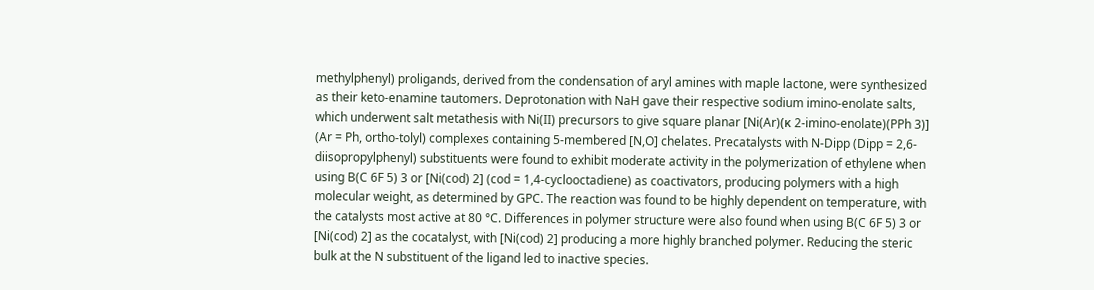methylphenyl) proligands, derived from the condensation of aryl amines with maple lactone, were synthesized as their keto-enamine tautomers. Deprotonation with NaH gave their respective sodium imino-enolate salts, which underwent salt metathesis with Ni(II) precursors to give square planar [Ni(Ar)(κ 2-imino-enolate)(PPh 3)] (Ar = Ph, ortho-tolyl) complexes containing 5-membered [N,O] chelates. Precatalysts with N-Dipp (Dipp = 2,6-diisopropylphenyl) substituents were found to exhibit moderate activity in the polymerization of ethylene when using B(C 6F 5) 3 or [Ni(cod) 2] (cod = 1,4-cyclooctadiene) as coactivators, producing polymers with a high molecular weight, as determined by GPC. The reaction was found to be highly dependent on temperature, with the catalysts most active at 80 °C. Differences in polymer structure were also found when using B(C 6F 5) 3 or [Ni(cod) 2] as the cocatalyst, with [Ni(cod) 2] producing a more highly branched polymer. Reducing the steric bulk at the N substituent of the ligand led to inactive species.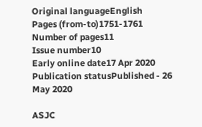Original languageEnglish
Pages (from-to)1751-1761
Number of pages11
Issue number10
Early online date17 Apr 2020
Publication statusPublished - 26 May 2020

ASJC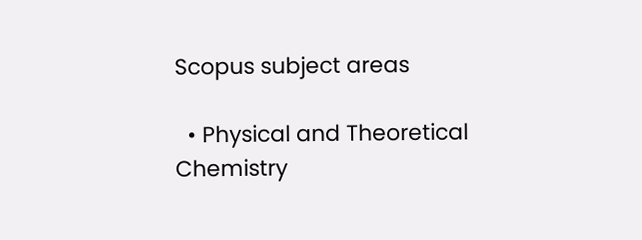Scopus subject areas

  • Physical and Theoretical Chemistry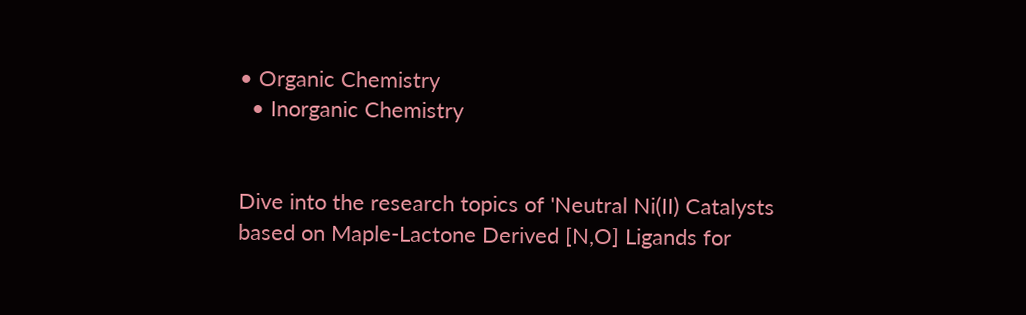• Organic Chemistry
  • Inorganic Chemistry


Dive into the research topics of 'Neutral Ni(II) Catalysts based on Maple-Lactone Derived [N,O] Ligands for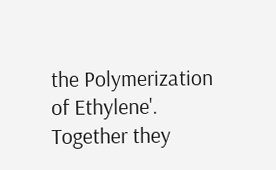the Polymerization of Ethylene'. Together they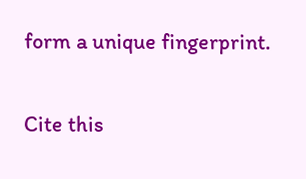form a unique fingerprint.

Cite this